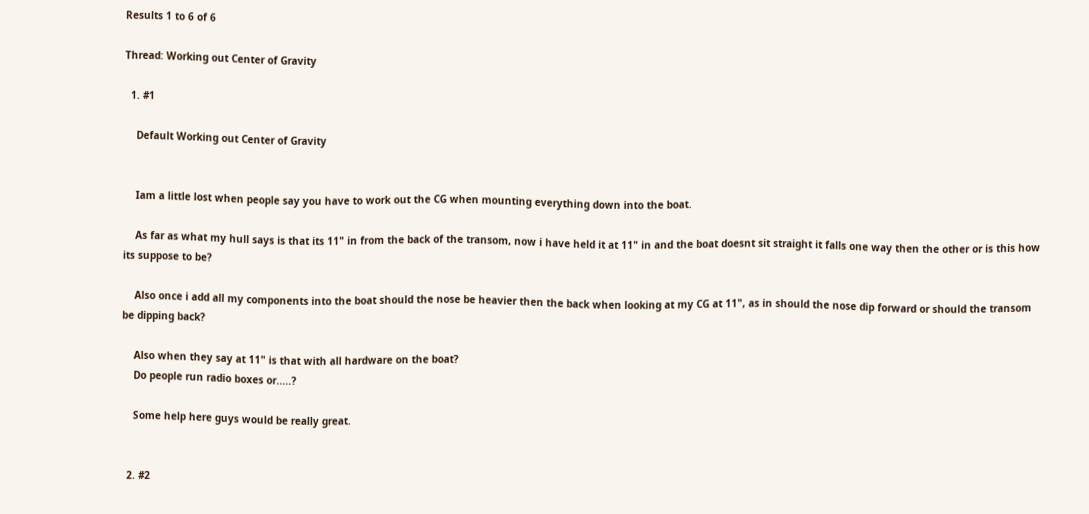Results 1 to 6 of 6

Thread: Working out Center of Gravity

  1. #1

    Default Working out Center of Gravity


    Iam a little lost when people say you have to work out the CG when mounting everything down into the boat.

    As far as what my hull says is that its 11" in from the back of the transom, now i have held it at 11" in and the boat doesnt sit straight it falls one way then the other or is this how its suppose to be?

    Also once i add all my components into the boat should the nose be heavier then the back when looking at my CG at 11", as in should the nose dip forward or should the transom be dipping back?

    Also when they say at 11" is that with all hardware on the boat?
    Do people run radio boxes or.....?

    Some help here guys would be really great.


  2. #2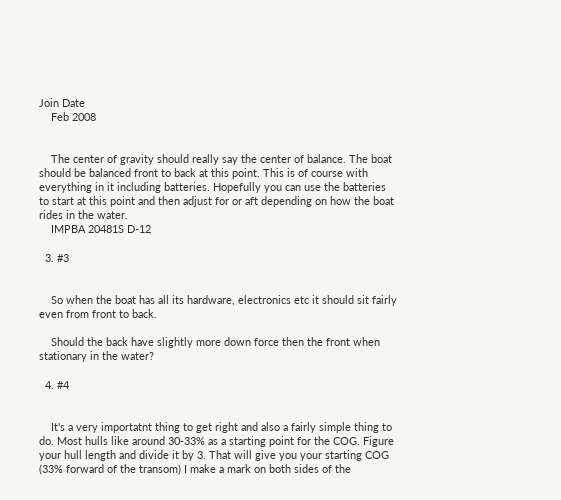Join Date
    Feb 2008


    The center of gravity should really say the center of balance. The boat should be balanced front to back at this point. This is of course with everything in it including batteries. Hopefully you can use the batteries to start at this point and then adjust for or aft depending on how the boat rides in the water.
    IMPBA 20481S D-12

  3. #3


    So when the boat has all its hardware, electronics etc it should sit fairly even from front to back.

    Should the back have slightly more down force then the front when stationary in the water?

  4. #4


    It's a very importatnt thing to get right and also a fairly simple thing to do. Most hulls like around 30-33% as a starting point for the COG. Figure your hull length and divide it by 3. That will give you your starting COG (33% forward of the transom) I make a mark on both sides of the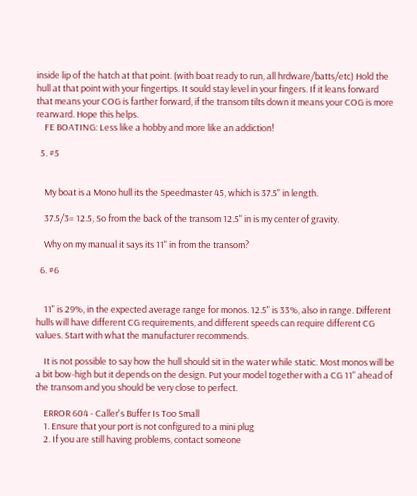inside lip of the hatch at that point. (with boat ready to run, all hrdware/batts/etc) Hold the hull at that point with your fingertips. It sould stay level in your fingers. If it leans forward that means your COG is farther forward, if the transom tilts down it means your COG is more rearward. Hope this helps.
    FE BOATING: Less like a hobby and more like an addiction!

  5. #5


    My boat is a Mono hull its the Speedmaster 45, which is 37.5" in length.

    37.5/3= 12.5, So from the back of the transom 12.5" in is my center of gravity.

    Why on my manual it says its 11" in from the transom?

  6. #6


    11" is 29%, in the expected average range for monos. 12.5" is 33%, also in range. Different hulls will have different CG requirements, and different speeds can require different CG values. Start with what the manufacturer recommends.

    It is not possible to say how the hull should sit in the water while static. Most monos will be a bit bow-high but it depends on the design. Put your model together with a CG 11" ahead of the transom and you should be very close to perfect.

    ERROR 604 - Caller's Buffer Is Too Small
    1. Ensure that your port is not configured to a mini plug
    2. If you are still having problems, contact someone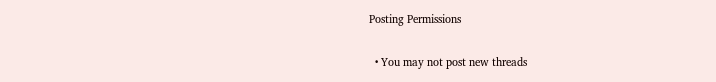Posting Permissions

  • You may not post new threads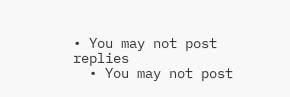• You may not post replies
  • You may not post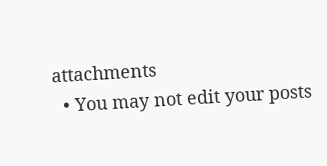attachments
  • You may not edit your posts